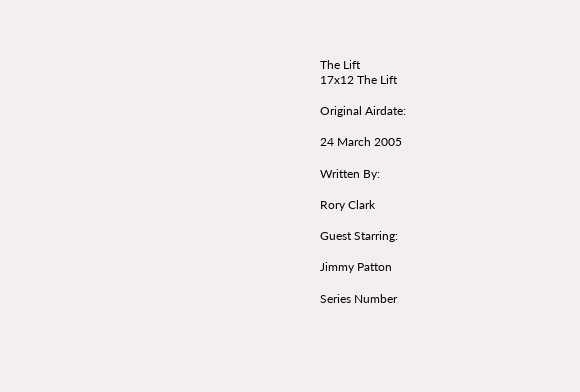The Lift
17x12 The Lift

Original Airdate:

24 March 2005

Written By:

Rory Clark

Guest Starring:

Jimmy Patton

Series Number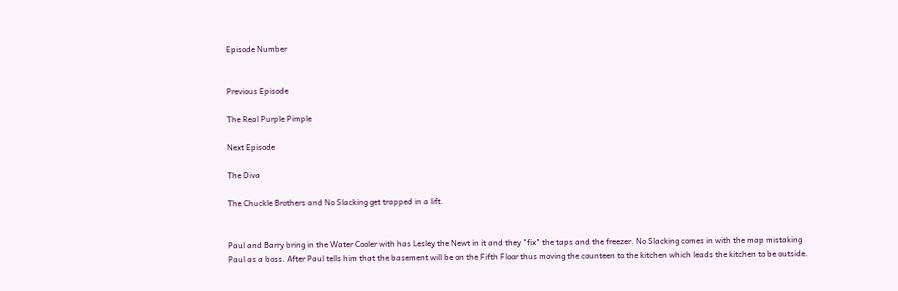Episode Number


Previous Episode

The Real Purple Pimple

Next Episode

The Diva

The Chuckle Brothers and No Slacking get trapped in a lift.


Paul and Barry bring in the Water Cooler with has Lesley the Newt in it and they "fix" the taps and the freezer. No Slacking comes in with the map mistaking Paul as a boss. After Paul tells him that the basement will be on the Fifth Floor thus moving the counteen to the kitchen which leads the kitchen to be outside.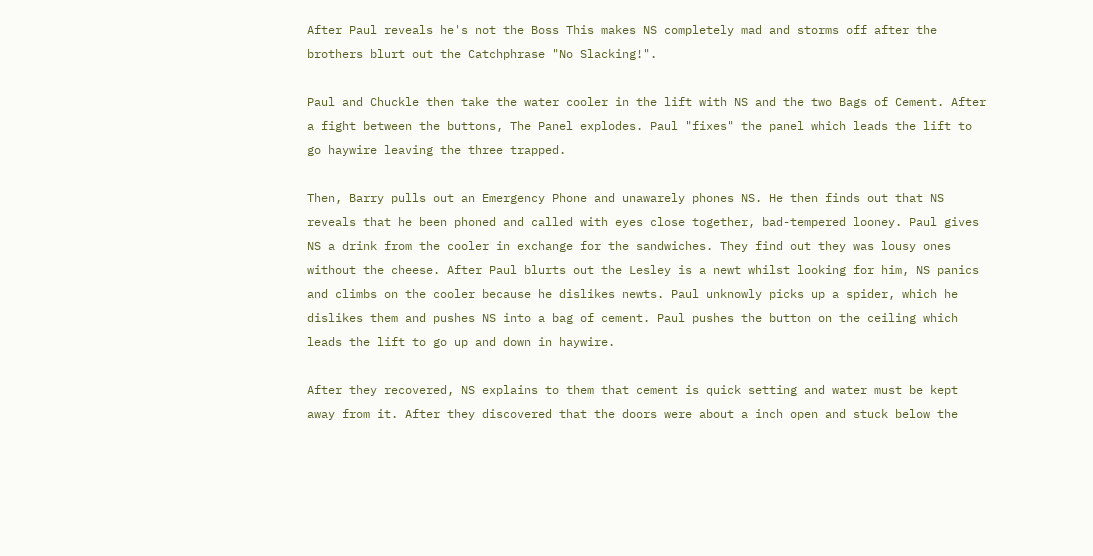After Paul reveals he's not the Boss This makes NS completely mad and storms off after the brothers blurt out the Catchphrase "No Slacking!".

Paul and Chuckle then take the water cooler in the lift with NS and the two Bags of Cement. After a fight between the buttons, The Panel explodes. Paul "fixes" the panel which leads the lift to go haywire leaving the three trapped.

Then, Barry pulls out an Emergency Phone and unawarely phones NS. He then finds out that NS reveals that he been phoned and called with eyes close together, bad-tempered looney. Paul gives NS a drink from the cooler in exchange for the sandwiches. They find out they was lousy ones without the cheese. After Paul blurts out the Lesley is a newt whilst looking for him, NS panics and climbs on the cooler because he dislikes newts. Paul unknowly picks up a spider, which he dislikes them and pushes NS into a bag of cement. Paul pushes the button on the ceiling which leads the lift to go up and down in haywire.

After they recovered, NS explains to them that cement is quick setting and water must be kept away from it. After they discovered that the doors were about a inch open and stuck below the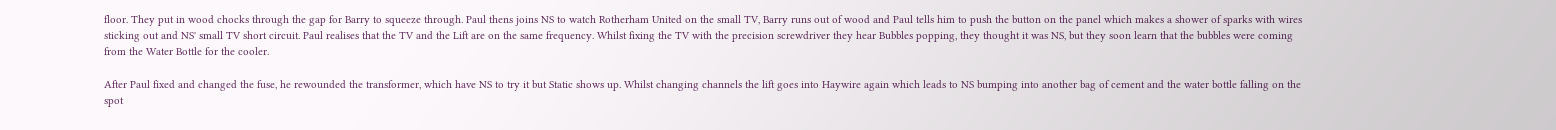floor. They put in wood chocks through the gap for Barry to squeeze through. Paul thens joins NS to watch Rotherham United on the small TV, Barry runs out of wood and Paul tells him to push the button on the panel which makes a shower of sparks with wires sticking out and NS' small TV short circuit. Paul realises that the TV and the Lift are on the same frequency. Whilst fixing the TV with the precision screwdriver they hear Bubbles popping, they thought it was NS, but they soon learn that the bubbles were coming from the Water Bottle for the cooler.

After Paul fixed and changed the fuse, he rewounded the transformer, which have NS to try it but Static shows up. Whilst changing channels the lift goes into Haywire again which leads to NS bumping into another bag of cement and the water bottle falling on the spot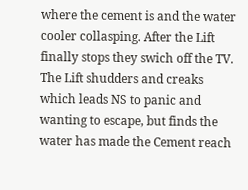where the cement is and the water cooler collasping. After the Lift finally stops they swich off the TV. The Lift shudders and creaks which leads NS to panic and wanting to escape, but finds the water has made the Cement reach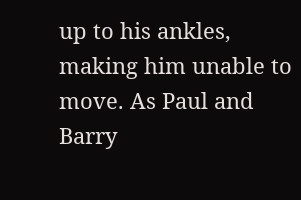up to his ankles, making him unable to move. As Paul and Barry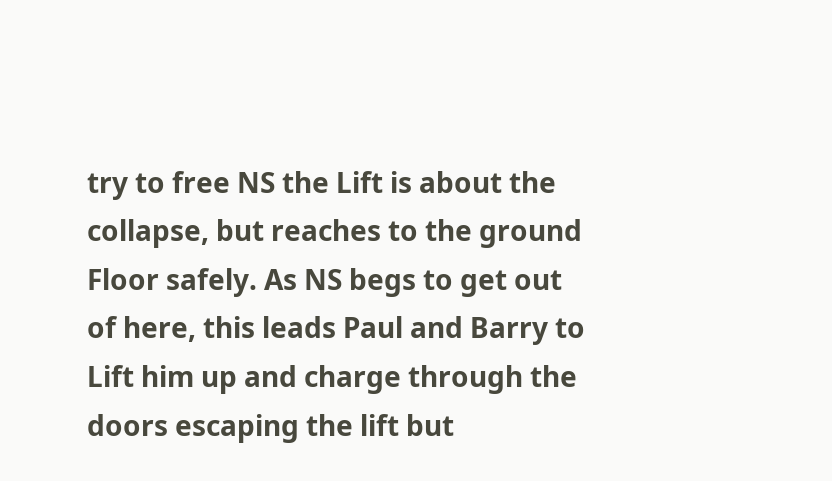try to free NS the Lift is about the collapse, but reaches to the ground Floor safely. As NS begs to get out of here, this leads Paul and Barry to Lift him up and charge through the doors escaping the lift but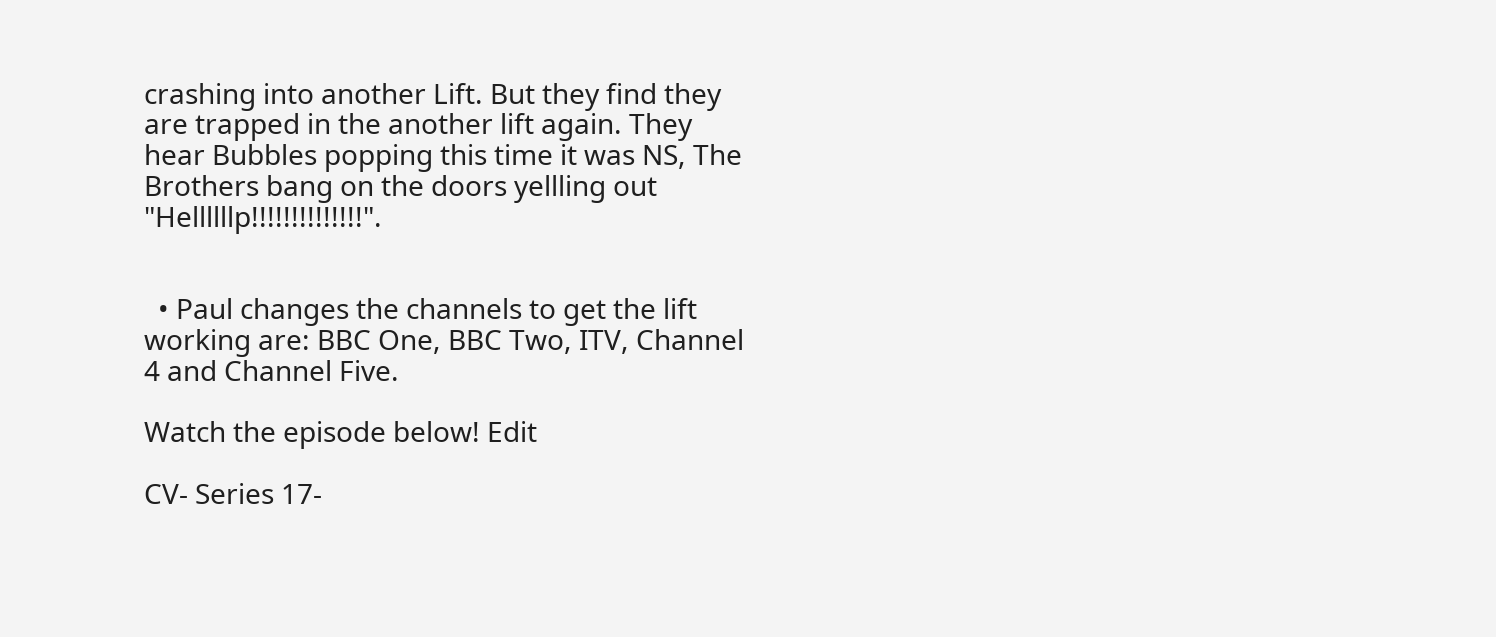crashing into another Lift. But they find they are trapped in the another lift again. They hear Bubbles popping this time it was NS, The Brothers bang on the doors yellling out "Hellllllp!!!!!!!!!!!!!!".


  • Paul changes the channels to get the lift working are: BBC One, BBC Two, ITV, Channel 4 and Channel Five.

Watch the episode below! Edit

CV- Series 17-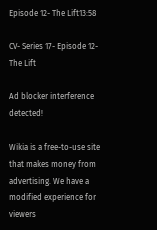Episode 12- The Lift13:58

CV- Series 17- Episode 12- The Lift

Ad blocker interference detected!

Wikia is a free-to-use site that makes money from advertising. We have a modified experience for viewers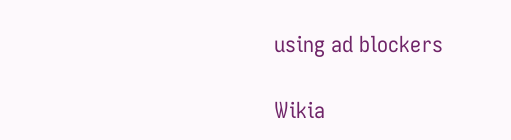using ad blockers

Wikia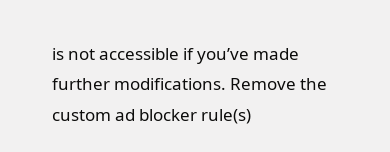is not accessible if you’ve made further modifications. Remove the custom ad blocker rule(s)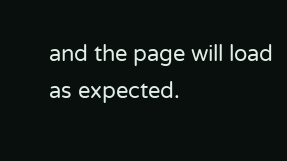and the page will load as expected.